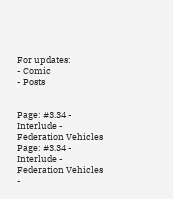For updates:
- Comic
- Posts


Page: #3.34 - Interlude - Federation Vehicles
Page: #3.34 - Interlude - Federation Vehicles -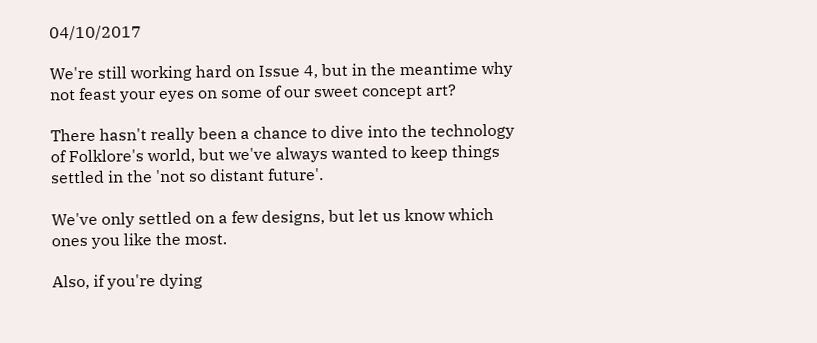04/10/2017

We're still working hard on Issue 4, but in the meantime why not feast your eyes on some of our sweet concept art?

There hasn't really been a chance to dive into the technology of Folklore's world, but we've always wanted to keep things settled in the 'not so distant future'.

We've only settled on a few designs, but let us know which ones you like the most.

Also, if you're dying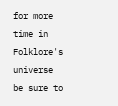for more time in Folklore's universe be sure to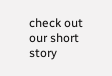check out our short story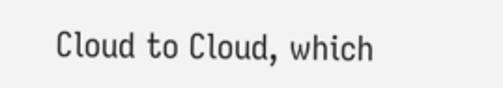Cloud to Cloud, which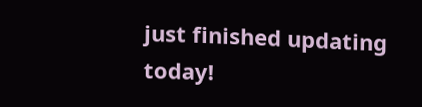just finished updating today!